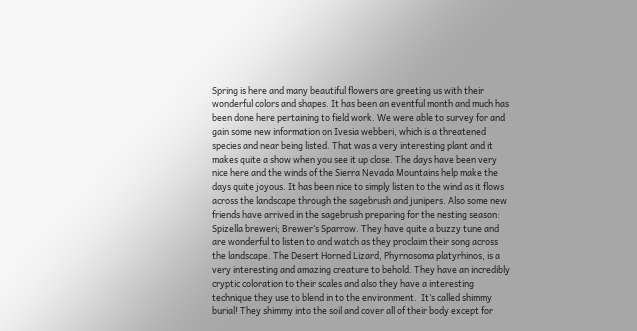Spring is here and many beautiful flowers are greeting us with their wonderful colors and shapes. It has been an eventful month and much has been done here pertaining to field work. We were able to survey for and gain some new information on Ivesia webberi, which is a threatened species and near being listed. That was a very interesting plant and it makes quite a show when you see it up close. The days have been very nice here and the winds of the Sierra Nevada Mountains help make the days quite joyous. It has been nice to simply listen to the wind as it flows across the landscape through the sagebrush and junipers. Also some new friends have arrived in the sagebrush preparing for the nesting season: Spizella breweri; Brewer’s Sparrow. They have quite a buzzy tune and are wonderful to listen to and watch as they proclaim their song across the landscape. The Desert Horned Lizard, Phyrnosoma platyrhinos, is a very interesting and amazing creature to behold. They have an incredibly cryptic coloration to their scales and also they have a interesting technique they use to blend in to the environment.  It’s called shimmy burial! They shimmy into the soil and cover all of their body except for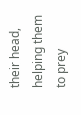their head, helping them to prey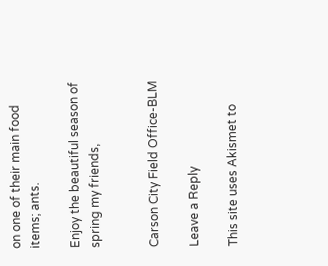on one of their main food items; ants.

Enjoy the beautiful season of spring my friends,


Carson City Field Office-BLM

Leave a Reply

This site uses Akismet to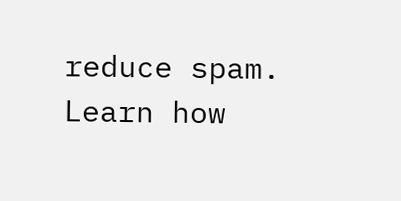reduce spam. Learn how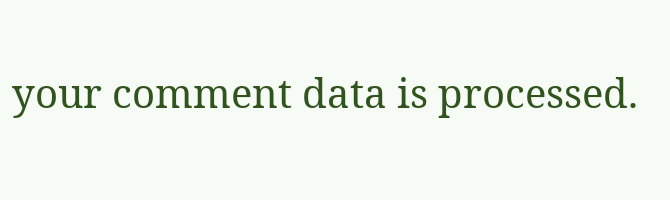your comment data is processed.